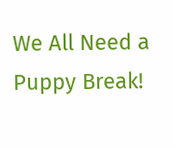We All Need a Puppy Break!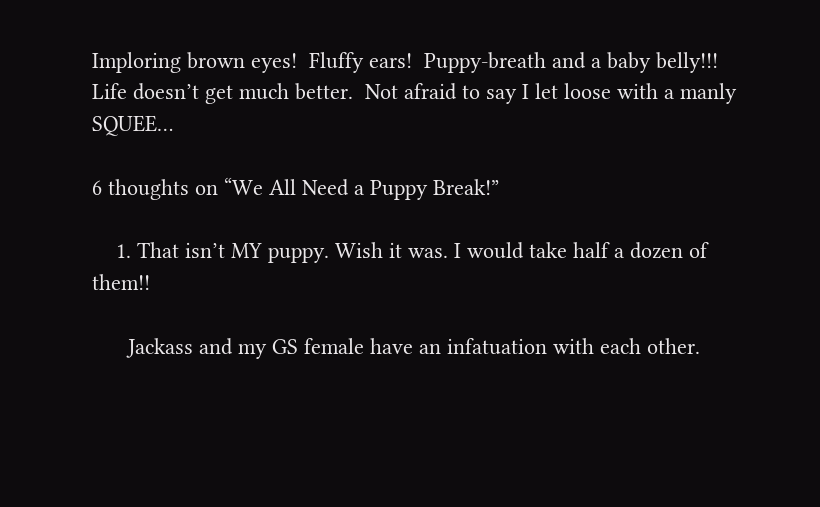Imploring brown eyes!  Fluffy ears!  Puppy-breath and a baby belly!!!  Life doesn’t get much better.  Not afraid to say I let loose with a manly SQUEE…

6 thoughts on “We All Need a Puppy Break!”

    1. That isn’t MY puppy. Wish it was. I would take half a dozen of them!!

      Jackass and my GS female have an infatuation with each other.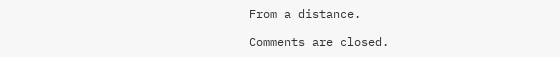From a distance.

Comments are closed.